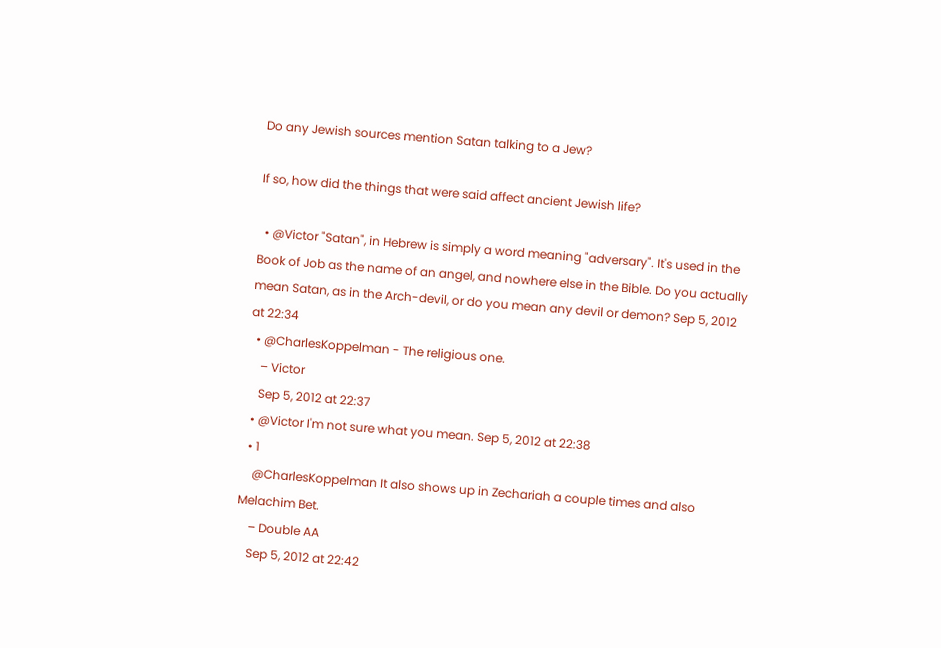Do any Jewish sources mention Satan talking to a Jew?

If so, how did the things that were said affect ancient Jewish life?

  • @Victor "Satan", in Hebrew is simply a word meaning "adversary". It's used in the Book of Job as the name of an angel, and nowhere else in the Bible. Do you actually mean Satan, as in the Arch-devil, or do you mean any devil or demon? Sep 5, 2012 at 22:34
  • @CharlesKoppelman - The religious one.
    – Victor
    Sep 5, 2012 at 22:37
  • @Victor I'm not sure what you mean. Sep 5, 2012 at 22:38
  • 1
    @CharlesKoppelman It also shows up in Zechariah a couple times and also Melachim Bet.
    – Double AA
    Sep 5, 2012 at 22:42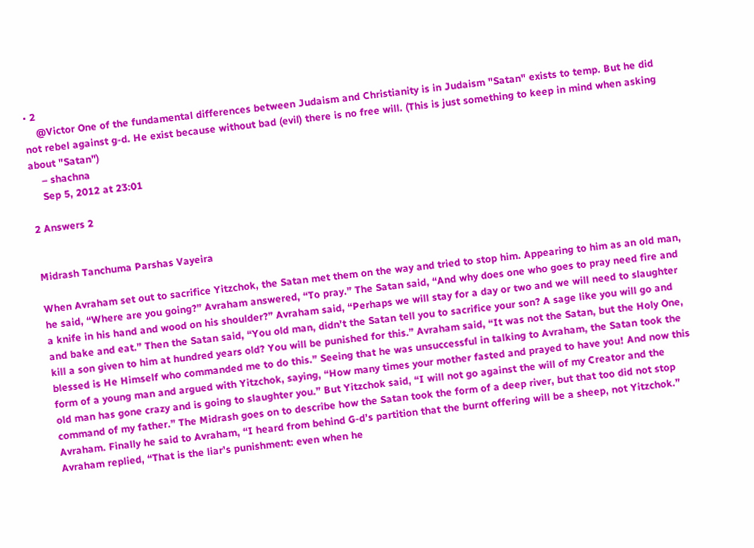• 2
    @Victor One of the fundamental differences between Judaism and Christianity is in Judaism "Satan" exists to temp. But he did not rebel against g-d. He exist because without bad (evil) there is no free will. (This is just something to keep in mind when asking about "Satan")
    – shachna
    Sep 5, 2012 at 23:01

2 Answers 2


Midrash Tanchuma Parshas Vayeira

When Avraham set out to sacrifice Yitzchok, the Satan met them on the way and tried to stop him. Appearing to him as an old man, he said, “Where are you going?” Avraham answered, “To pray.” The Satan said, “And why does one who goes to pray need fire and a knife in his hand and wood on his shoulder?” Avraham said, “Perhaps we will stay for a day or two and we will need to slaughter and bake and eat.” Then the Satan said, “You old man, didn’t the Satan tell you to sacrifice your son? A sage like you will go and kill a son given to him at hundred years old? You will be punished for this.” Avraham said, “It was not the Satan, but the Holy One, blessed is He Himself who commanded me to do this.” Seeing that he was unsuccessful in talking to Avraham, the Satan took the form of a young man and argued with Yitzchok, saying, “How many times your mother fasted and prayed to have you! And now this old man has gone crazy and is going to slaughter you.” But Yitzchok said, “I will not go against the will of my Creator and the command of my father.” The Midrash goes on to describe how the Satan took the form of a deep river, but that too did not stop Avraham. Finally he said to Avraham, “I heard from behind G-d’s partition that the burnt offering will be a sheep, not Yitzchok.” Avraham replied, “That is the liar’s punishment: even when he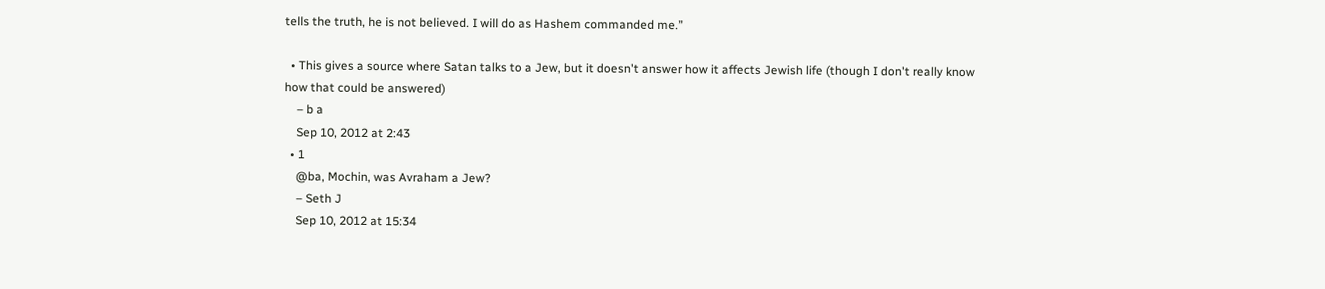tells the truth, he is not believed. I will do as Hashem commanded me.”

  • This gives a source where Satan talks to a Jew, but it doesn't answer how it affects Jewish life (though I don't really know how that could be answered)
    – b a
    Sep 10, 2012 at 2:43
  • 1
    @ba, Mochin, was Avraham a Jew?
    – Seth J
    Sep 10, 2012 at 15:34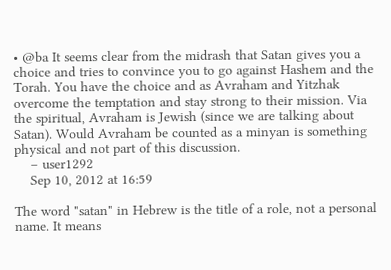• @ba It seems clear from the midrash that Satan gives you a choice and tries to convince you to go against Hashem and the Torah. You have the choice and as Avraham and Yitzhak overcome the temptation and stay strong to their mission. Via the spiritual, Avraham is Jewish (since we are talking about Satan). Would Avraham be counted as a minyan is something physical and not part of this discussion.
    – user1292
    Sep 10, 2012 at 16:59

The word "satan" in Hebrew is the title of a role, not a personal name. It means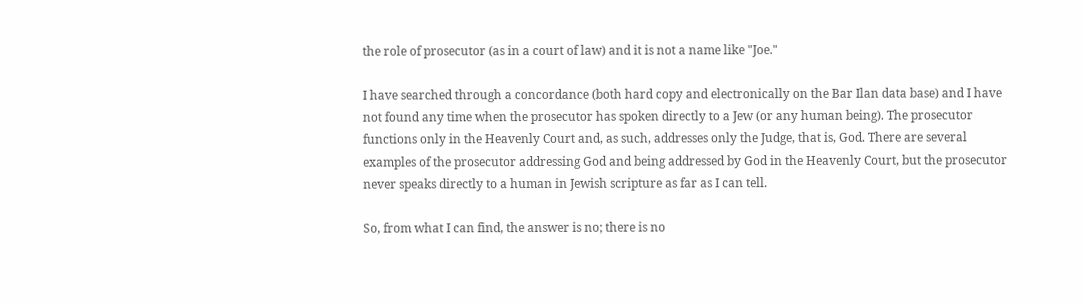the role of prosecutor (as in a court of law) and it is not a name like "Joe."

I have searched through a concordance (both hard copy and electronically on the Bar Ilan data base) and I have not found any time when the prosecutor has spoken directly to a Jew (or any human being). The prosecutor functions only in the Heavenly Court and, as such, addresses only the Judge, that is, God. There are several examples of the prosecutor addressing God and being addressed by God in the Heavenly Court, but the prosecutor never speaks directly to a human in Jewish scripture as far as I can tell.

So, from what I can find, the answer is no; there is no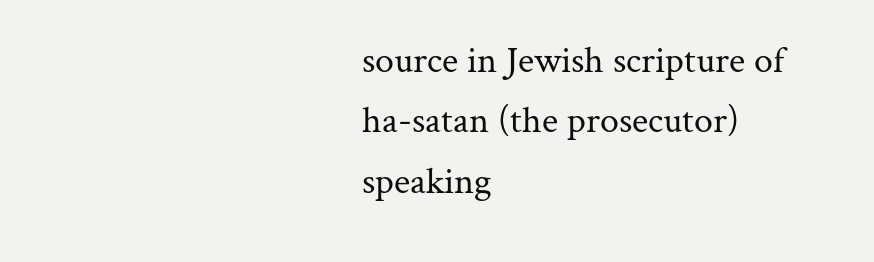source in Jewish scripture of ha-satan (the prosecutor) speaking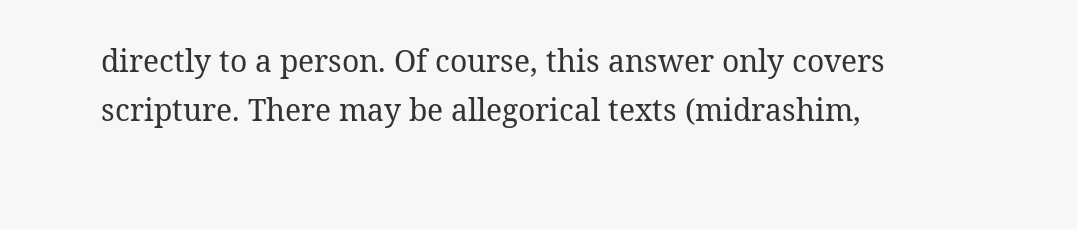directly to a person. Of course, this answer only covers scripture. There may be allegorical texts (midrashim,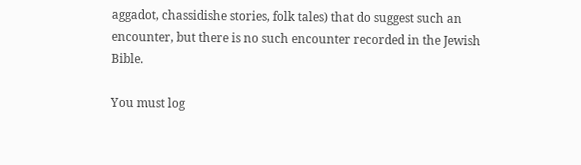aggadot, chassidishe stories, folk tales) that do suggest such an encounter, but there is no such encounter recorded in the Jewish Bible.

You must log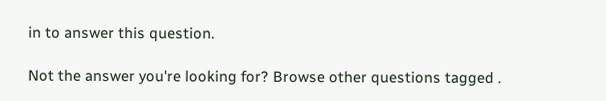in to answer this question.

Not the answer you're looking for? Browse other questions tagged .